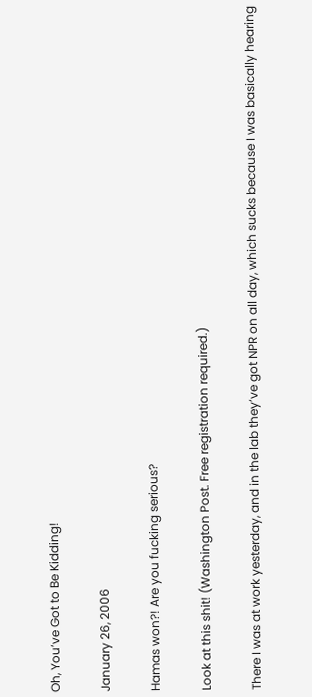Oh, You’ve Got to Be Kidding!

January 26, 2006

Hamas won?! Are you fucking serious?

Look at this shit! (Washington Post. Free registration required.)

There I was at work yesterday, and in the lab they’ve got NPR on all day, which sucks because I was basically hearing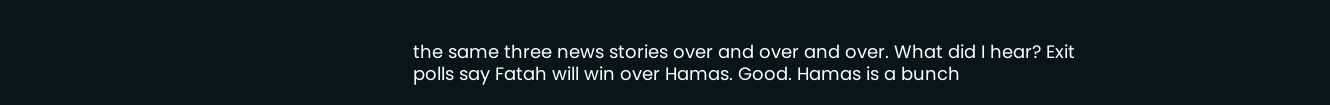the same three news stories over and over and over. What did I hear? Exit polls say Fatah will win over Hamas. Good. Hamas is a bunch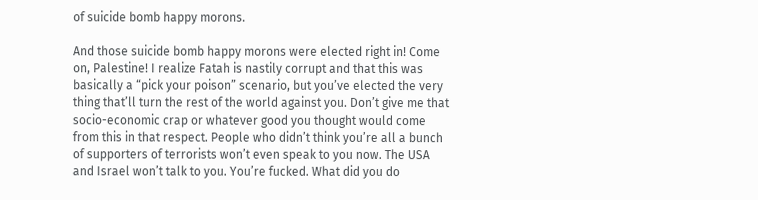of suicide bomb happy morons.

And those suicide bomb happy morons were elected right in! Come on, Palestine! I realize Fatah is nastily corrupt and that this was basically a “pick your poison” scenario, but you’ve elected the very thing that’ll turn the rest of the world against you. Don’t give me that socio-economic crap or whatever good you thought would come from this in that respect. People who didn’t think you’re all a bunch of supporters of terrorists won’t even speak to you now. The USA and Israel won’t talk to you. You’re fucked. What did you do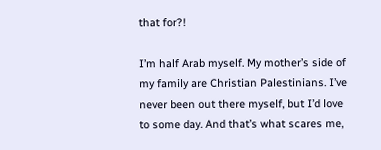that for?!

I’m half Arab myself. My mother’s side of my family are Christian Palestinians. I’ve never been out there myself, but I’d love to some day. And that’s what scares me,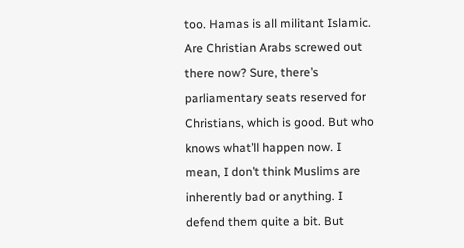too. Hamas is all militant Islamic. Are Christian Arabs screwed out there now? Sure, there’s parliamentary seats reserved for Christians, which is good. But who knows what’ll happen now. I mean, I don’t think Muslims are inherently bad or anything. I defend them quite a bit. But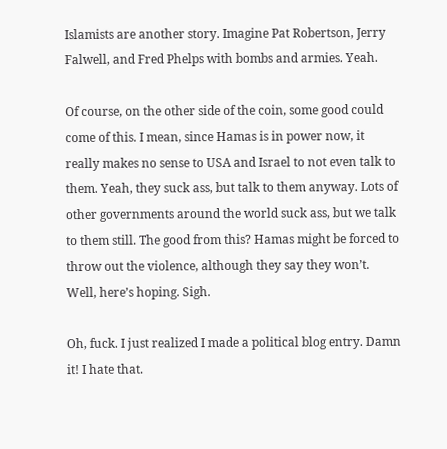Islamists are another story. Imagine Pat Robertson, Jerry Falwell, and Fred Phelps with bombs and armies. Yeah.

Of course, on the other side of the coin, some good could come of this. I mean, since Hamas is in power now, it really makes no sense to USA and Israel to not even talk to them. Yeah, they suck ass, but talk to them anyway. Lots of other governments around the world suck ass, but we talk to them still. The good from this? Hamas might be forced to throw out the violence, although they say they won’t. Well, here’s hoping. Sigh.

Oh, fuck. I just realized I made a political blog entry. Damn it! I hate that.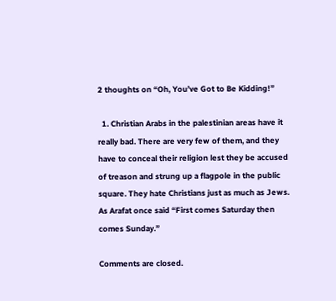2 thoughts on “Oh, You’ve Got to Be Kidding!”

  1. Christian Arabs in the palestinian areas have it really bad. There are very few of them, and they have to conceal their religion lest they be accused of treason and strung up a flagpole in the public square. They hate Christians just as much as Jews. As Arafat once said “First comes Saturday then comes Sunday.”

Comments are closed.